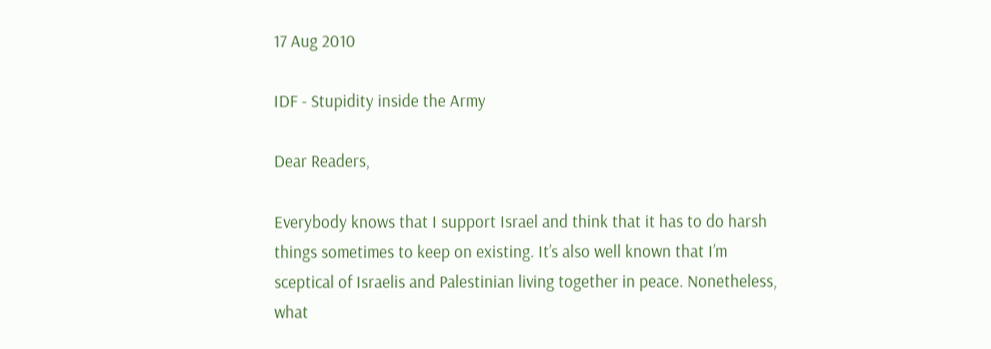17 Aug 2010

IDF - Stupidity inside the Army

Dear Readers,

Everybody knows that I support Israel and think that it has to do harsh things sometimes to keep on existing. It’s also well known that I’m sceptical of Israelis and Palestinian living together in peace. Nonetheless, what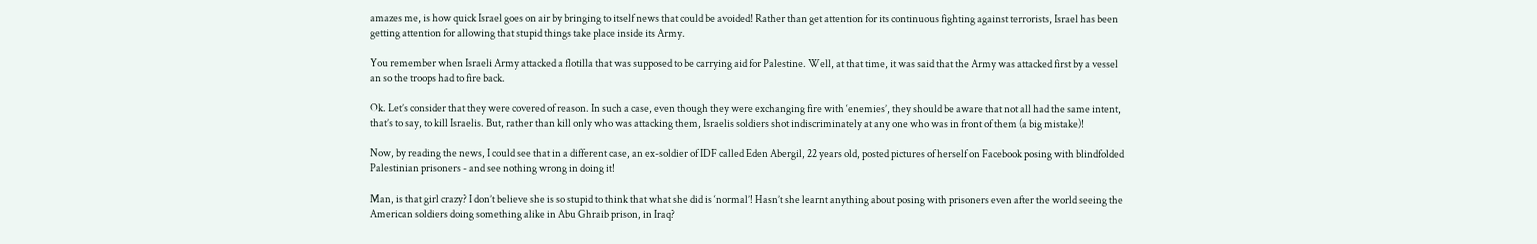amazes me, is how quick Israel goes on air by bringing to itself news that could be avoided! Rather than get attention for its continuous fighting against terrorists, Israel has been getting attention for allowing that stupid things take place inside its Army.

You remember when Israeli Army attacked a flotilla that was supposed to be carrying aid for Palestine. Well, at that time, it was said that the Army was attacked first by a vessel an so the troops had to fire back.

Ok. Let’s consider that they were covered of reason. In such a case, even though they were exchanging fire with ‘enemies’, they should be aware that not all had the same intent, that’s to say, to kill Israelis. But, rather than kill only who was attacking them, Israelis soldiers shot indiscriminately at any one who was in front of them (a big mistake)!

Now, by reading the news, I could see that in a different case, an ex-soldier of IDF called Eden Abergil, 22 years old, posted pictures of herself on Facebook posing with blindfolded Palestinian prisoners - and see nothing wrong in doing it!

Man, is that girl crazy? I don’t believe she is so stupid to think that what she did is ‘normal’! Hasn’t she learnt anything about posing with prisoners even after the world seeing the American soldiers doing something alike in Abu Ghraib prison, in Iraq?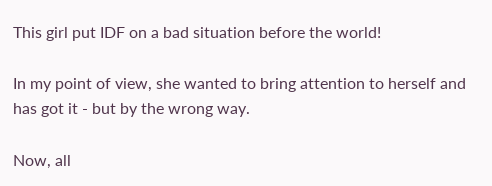This girl put IDF on a bad situation before the world!

In my point of view, she wanted to bring attention to herself and has got it - but by the wrong way.

Now, all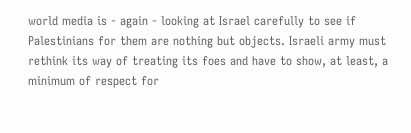world media is - again - looking at Israel carefully to see if Palestinians for them are nothing but objects. Israeli army must rethink its way of treating its foes and have to show, at least, a minimum of respect for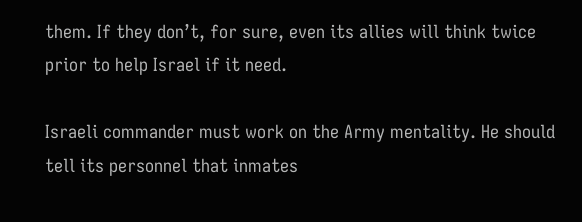them. If they don’t, for sure, even its allies will think twice prior to help Israel if it need.

Israeli commander must work on the Army mentality. He should tell its personnel that inmates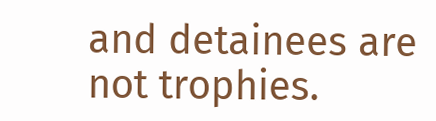and detainees are not trophies.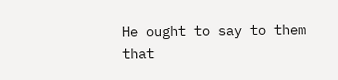He ought to say to them that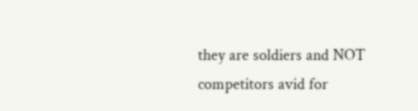they are soldiers and NOT competitors avid for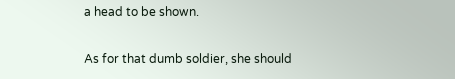a head to be shown.

As for that dumb soldier, she should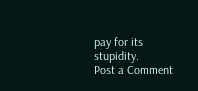pay for its stupidity.
Post a Comment